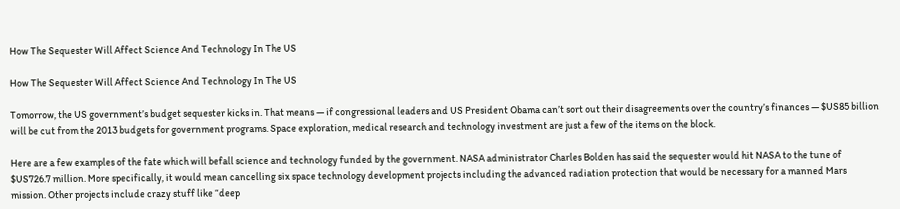How The Sequester Will Affect Science And Technology In The US

How The Sequester Will Affect Science And Technology In The US

Tomorrow, the US government’s budget sequester kicks in. That means — if congressional leaders and US President Obama can’t sort out their disagreements over the country’s finances — $US85 billion will be cut from the 2013 budgets for government programs. Space exploration, medical research and technology investment are just a few of the items on the block.

Here are a few examples of the fate which will befall science and technology funded by the government. NASA administrator Charles Bolden has said the sequester would hit NASA to the tune of $US726.7 million. More specifically, it would mean cancelling six space technology development projects including the advanced radiation protection that would be necessary for a manned Mars mission. Other projects include crazy stuff like “deep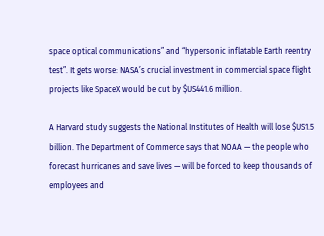space optical communications” and “hypersonic inflatable Earth reentry test”. It gets worse: NASA’s crucial investment in commercial space flight projects like SpaceX would be cut by $US441.6 million.

A Harvard study suggests the National Institutes of Health will lose $US1.5 billion. The Department of Commerce says that NOAA — the people who forecast hurricanes and save lives — will be forced to keep thousands of employees and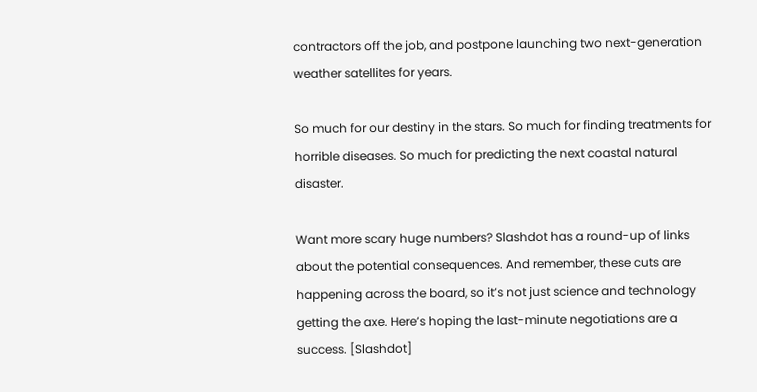contractors off the job, and postpone launching two next-generation weather satellites for years.

So much for our destiny in the stars. So much for finding treatments for horrible diseases. So much for predicting the next coastal natural disaster.

Want more scary huge numbers? Slashdot has a round-up of links about the potential consequences. And remember, these cuts are happening across the board, so it’s not just science and technology getting the axe. Here’s hoping the last-minute negotiations are a success. [Slashdot]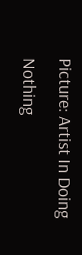Picture: Artist In Doing Nothing